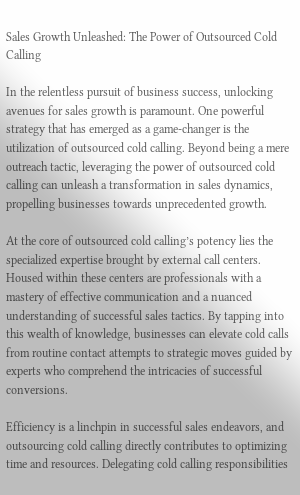Sales Growth Unleashed: The Power of Outsourced Cold Calling

In the relentless pursuit of business success, unlocking avenues for sales growth is paramount. One powerful strategy that has emerged as a game-changer is the utilization of outsourced cold calling. Beyond being a mere outreach tactic, leveraging the power of outsourced cold calling can unleash a transformation in sales dynamics, propelling businesses towards unprecedented growth.

At the core of outsourced cold calling’s potency lies the specialized expertise brought by external call centers. Housed within these centers are professionals with a mastery of effective communication and a nuanced understanding of successful sales tactics. By tapping into this wealth of knowledge, businesses can elevate cold calls from routine contact attempts to strategic moves guided by experts who comprehend the intricacies of successful conversions.

Efficiency is a linchpin in successful sales endeavors, and outsourcing cold calling directly contributes to optimizing time and resources. Delegating cold calling responsibilities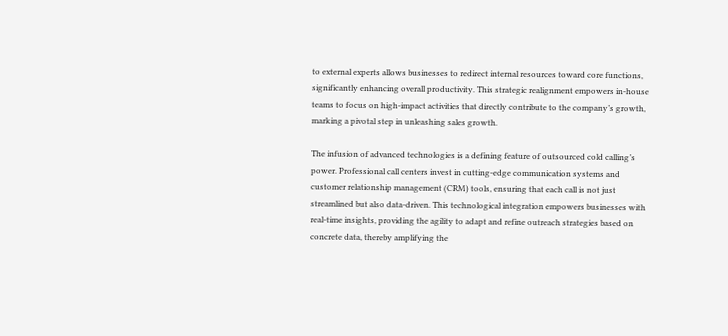to external experts allows businesses to redirect internal resources toward core functions, significantly enhancing overall productivity. This strategic realignment empowers in-house teams to focus on high-impact activities that directly contribute to the company’s growth, marking a pivotal step in unleashing sales growth.

The infusion of advanced technologies is a defining feature of outsourced cold calling’s power. Professional call centers invest in cutting-edge communication systems and customer relationship management (CRM) tools, ensuring that each call is not just streamlined but also data-driven. This technological integration empowers businesses with real-time insights, providing the agility to adapt and refine outreach strategies based on concrete data, thereby amplifying the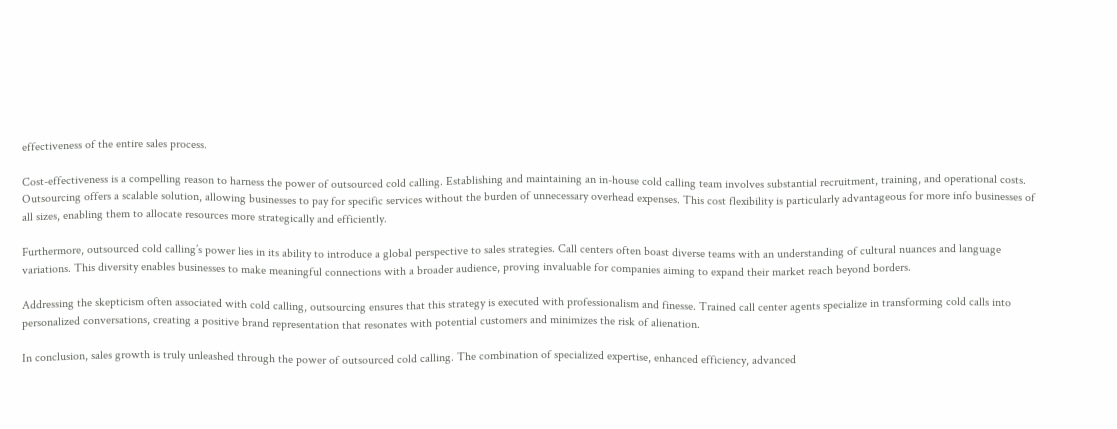effectiveness of the entire sales process.

Cost-effectiveness is a compelling reason to harness the power of outsourced cold calling. Establishing and maintaining an in-house cold calling team involves substantial recruitment, training, and operational costs. Outsourcing offers a scalable solution, allowing businesses to pay for specific services without the burden of unnecessary overhead expenses. This cost flexibility is particularly advantageous for more info businesses of all sizes, enabling them to allocate resources more strategically and efficiently.

Furthermore, outsourced cold calling’s power lies in its ability to introduce a global perspective to sales strategies. Call centers often boast diverse teams with an understanding of cultural nuances and language variations. This diversity enables businesses to make meaningful connections with a broader audience, proving invaluable for companies aiming to expand their market reach beyond borders.

Addressing the skepticism often associated with cold calling, outsourcing ensures that this strategy is executed with professionalism and finesse. Trained call center agents specialize in transforming cold calls into personalized conversations, creating a positive brand representation that resonates with potential customers and minimizes the risk of alienation.

In conclusion, sales growth is truly unleashed through the power of outsourced cold calling. The combination of specialized expertise, enhanced efficiency, advanced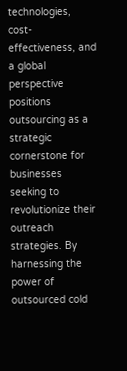technologies, cost-effectiveness, and a global perspective positions outsourcing as a strategic cornerstone for businesses seeking to revolutionize their outreach strategies. By harnessing the power of outsourced cold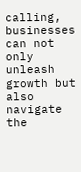calling, businesses can not only unleash growth but also navigate the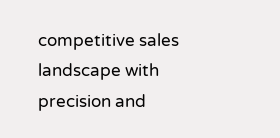competitive sales landscape with precision and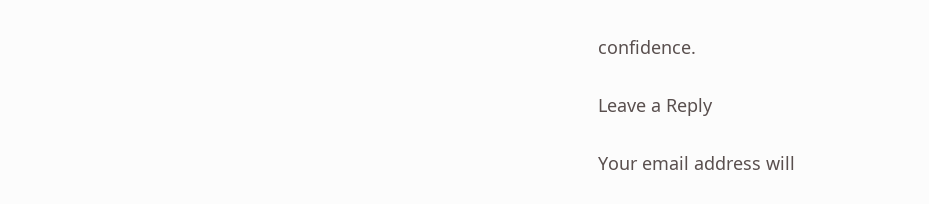confidence.

Leave a Reply

Your email address will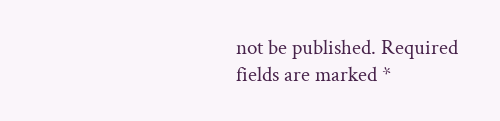not be published. Required fields are marked *